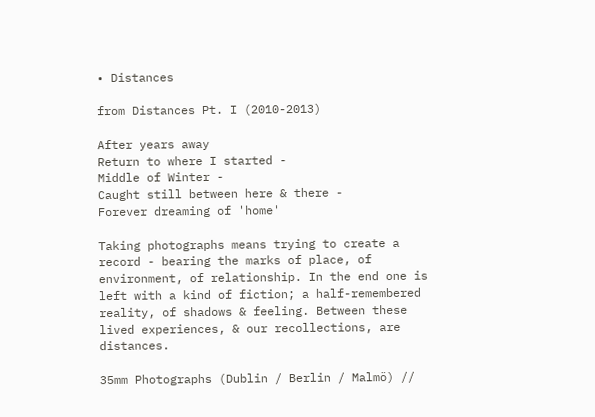• Distances

from Distances Pt. I (2010-2013)

After years away
Return to where I started -
Middle of Winter -
Caught still between here & there -
Forever dreaming of 'home'

Taking photographs means trying to create a record - bearing the marks of place, of environment, of relationship. In the end one is left with a kind of fiction; a half-remembered reality, of shadows & feeling. Between these lived experiences, & our recollections, are distances.

35mm Photographs (Dublin / Berlin / Malmö) //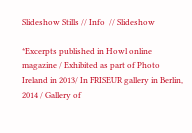Slideshow Stills // Info  // Slideshow

*Excerpts published in Howl online magazine / Exhibited as part of Photo Ireland in 2013/ In FRISEUR gallery in Berlin, 2014 / Gallery of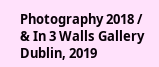Photography 2018 / & In 3 Walls Gallery Dublin, 2019